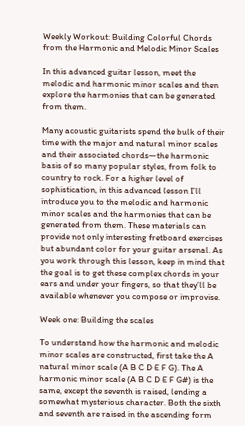Weekly Workout: Building Colorful Chords from the Harmonic and Melodic Minor Scales

In this advanced guitar lesson, meet the melodic and harmonic minor scales and then explore the harmonies that can be generated from them.

Many acoustic guitarists spend the bulk of their time with the major and natural minor scales and their associated chords—the harmonic basis of so many popular styles, from folk to country to rock. For a higher level of sophistication, in this advanced lesson I’ll introduce you to the melodic and harmonic minor scales and the harmonies that can be generated from them. These materials can provide not only interesting fretboard exercises but abundant color for your guitar arsenal. As you work through this lesson, keep in mind that the goal is to get these complex chords in your ears and under your fingers, so that they’ll be available whenever you compose or improvise.

Week one: Building the scales

To understand how the harmonic and melodic minor scales are constructed, first take the A natural minor scale (A B C D E F G). The A harmonic minor scale (A B C D E F G#) is the same, except the seventh is raised, lending a somewhat mysterious character. Both the sixth and seventh are raised in the ascending form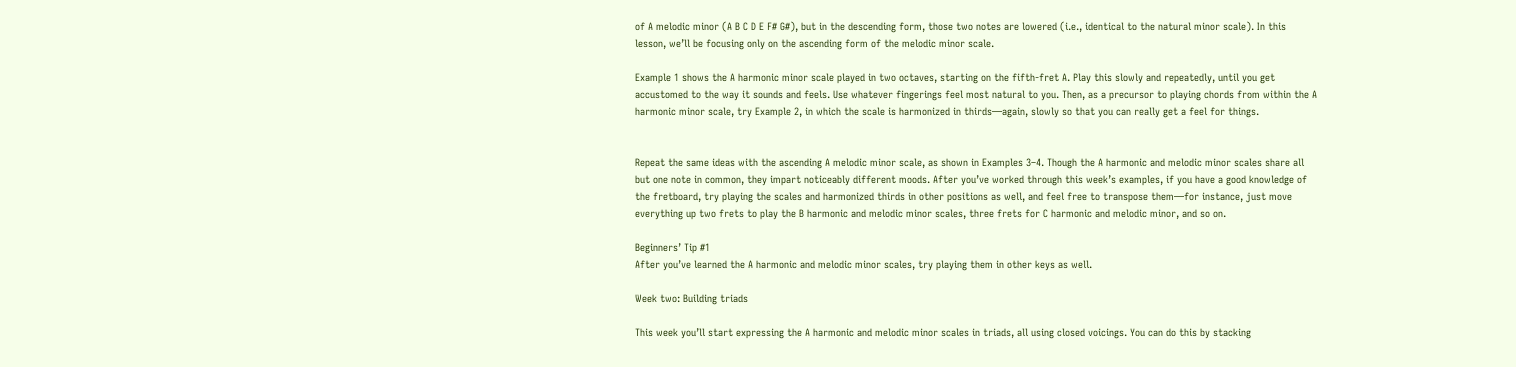of A melodic minor (A B C D E F# G#), but in the descending form, those two notes are lowered (i.e., identical to the natural minor scale). In this lesson, we’ll be focusing only on the ascending form of the melodic minor scale.

Example 1 shows the A harmonic minor scale played in two octaves, starting on the fifth-fret A. Play this slowly and repeatedly, until you get accustomed to the way it sounds and feels. Use whatever fingerings feel most natural to you. Then, as a precursor to playing chords from within the A harmonic minor scale, try Example 2, in which the scale is harmonized in thirds—again, slowly so that you can really get a feel for things.


Repeat the same ideas with the ascending A melodic minor scale, as shown in Examples 3–4. Though the A harmonic and melodic minor scales share all but one note in common, they impart noticeably different moods. After you’ve worked through this week’s examples, if you have a good knowledge of the fretboard, try playing the scales and harmonized thirds in other positions as well, and feel free to transpose them—for instance, just move everything up two frets to play the B harmonic and melodic minor scales, three frets for C harmonic and melodic minor, and so on.

Beginners’ Tip #1
After you’ve learned the A harmonic and melodic minor scales, try playing them in other keys as well.

Week two: Building triads

This week you’ll start expressing the A harmonic and melodic minor scales in triads, all using closed voicings. You can do this by stacking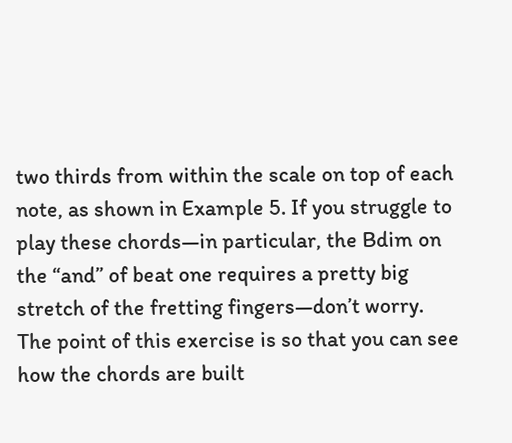two thirds from within the scale on top of each note, as shown in Example 5. If you struggle to play these chords—in particular, the Bdim on the “and” of beat one requires a pretty big stretch of the fretting fingers—don’t worry. The point of this exercise is so that you can see how the chords are built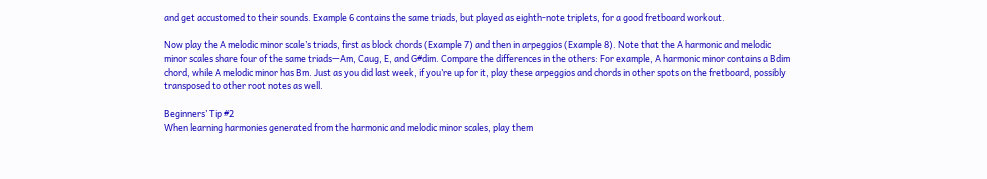and get accustomed to their sounds. Example 6 contains the same triads, but played as eighth-note triplets, for a good fretboard workout.

Now play the A melodic minor scale’s triads, first as block chords (Example 7) and then in arpeggios (Example 8). Note that the A harmonic and melodic minor scales share four of the same triads—Am, Caug, E, and G#dim. Compare the differences in the others: For example, A harmonic minor contains a Bdim chord, while A melodic minor has Bm. Just as you did last week, if you’re up for it, play these arpeggios and chords in other spots on the fretboard, possibly transposed to other root notes as well.

Beginners’ Tip #2
When learning harmonies generated from the harmonic and melodic minor scales, play them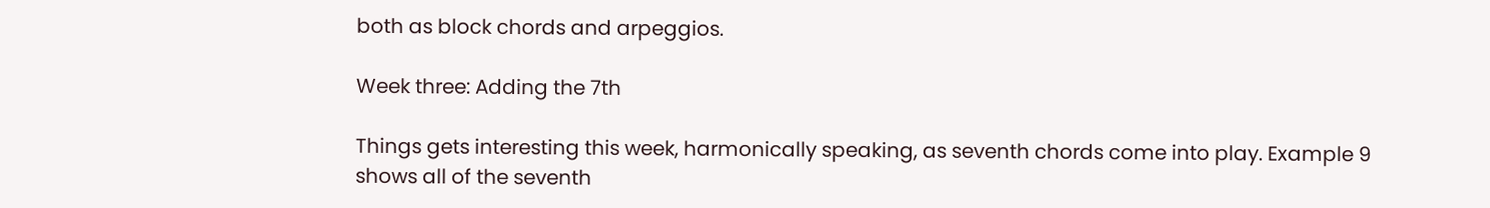both as block chords and arpeggios.

Week three: Adding the 7th

Things gets interesting this week, harmonically speaking, as seventh chords come into play. Example 9 shows all of the seventh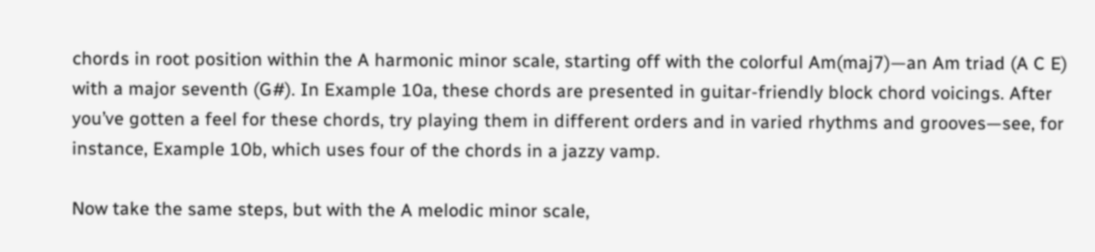chords in root position within the A harmonic minor scale, starting off with the colorful Am(maj7)—an Am triad (A C E) with a major seventh (G#). In Example 10a, these chords are presented in guitar-friendly block chord voicings. After you’ve gotten a feel for these chords, try playing them in different orders and in varied rhythms and grooves—see, for instance, Example 10b, which uses four of the chords in a jazzy vamp.

Now take the same steps, but with the A melodic minor scale,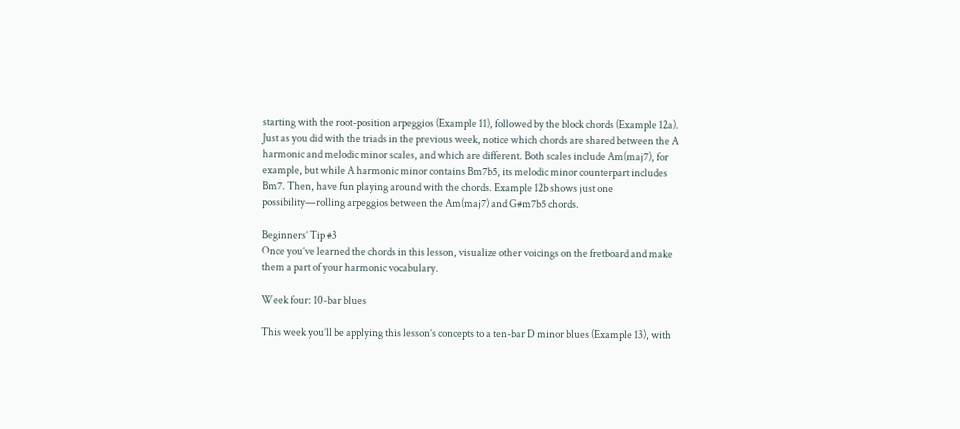starting with the root-position arpeggios (Example 11), followed by the block chords (Example 12a). Just as you did with the triads in the previous week, notice which chords are shared between the A harmonic and melodic minor scales, and which are different. Both scales include Am(maj7), for example, but while A harmonic minor contains Bm7b5, its melodic minor counterpart includes Bm7. Then, have fun playing around with the chords. Example 12b shows just one possibility—rolling arpeggios between the Am(maj7) and G#m7b5 chords.

Beginners’ Tip #3
Once you’ve learned the chords in this lesson, visualize other voicings on the fretboard and make them a part of your harmonic vocabulary.

Week four: 10-bar blues

This week you’ll be applying this lesson’s concepts to a ten-bar D minor blues (Example 13), with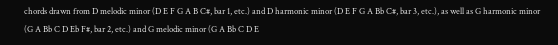chords drawn from D melodic minor (D E F G A B C#, bar 1, etc.) and D harmonic minor (D E F G A Bb C#, bar 3, etc.), as well as G harmonic minor (G A Bb C D Eb F#, bar 2, etc.) and G melodic minor (G A Bb C D E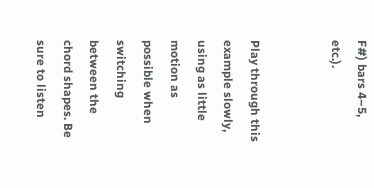F#) bars 4–5, etc.).


Play through this example slowly, using as little motion as possible when switching between the chord shapes. Be sure to listen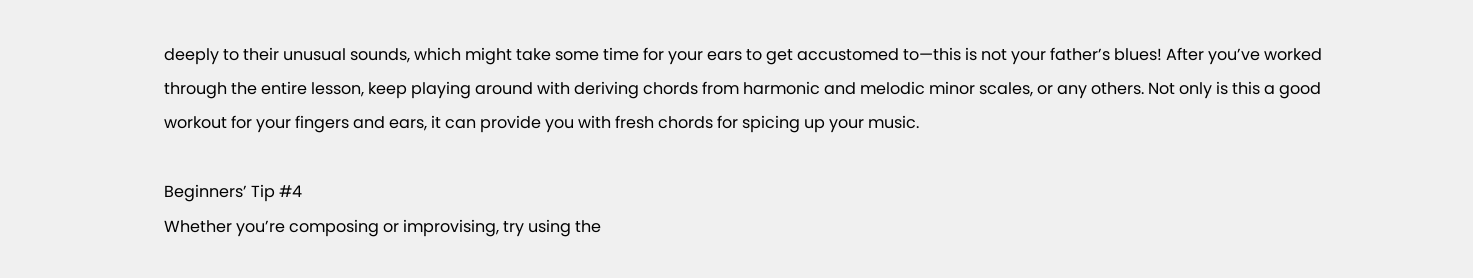deeply to their unusual sounds, which might take some time for your ears to get accustomed to—this is not your father’s blues! After you’ve worked through the entire lesson, keep playing around with deriving chords from harmonic and melodic minor scales, or any others. Not only is this a good workout for your fingers and ears, it can provide you with fresh chords for spicing up your music.

Beginners’ Tip #4
Whether you’re composing or improvising, try using the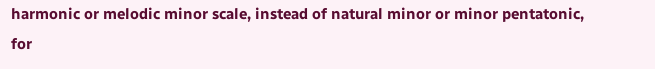harmonic or melodic minor scale, instead of natural minor or minor pentatonic, for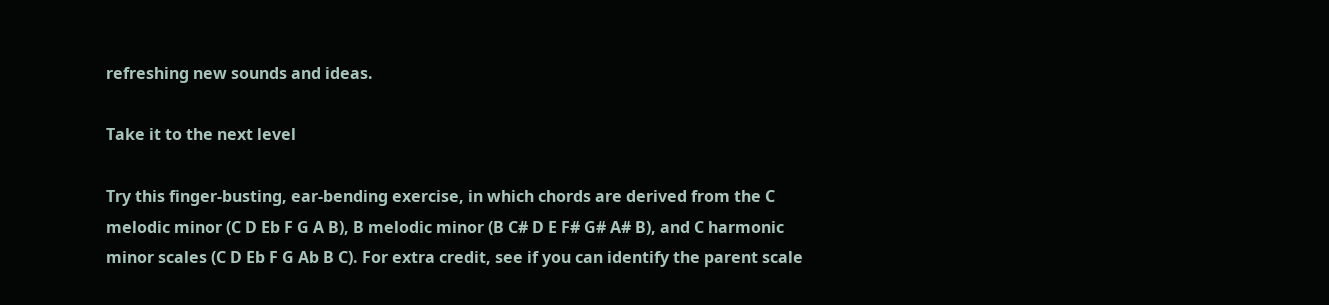refreshing new sounds and ideas.

Take it to the next level

Try this finger-busting, ear-bending exercise, in which chords are derived from the C melodic minor (C D Eb F G A B), B melodic minor (B C# D E F# G# A# B), and C harmonic minor scales (C D Eb F G Ab B C). For extra credit, see if you can identify the parent scale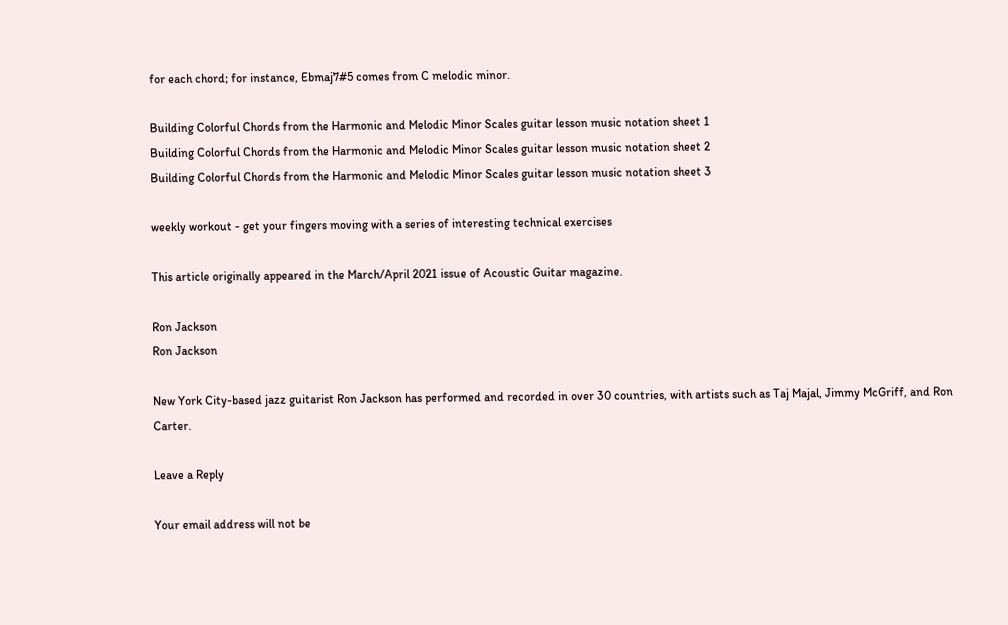for each chord; for instance, Ebmaj7#5 comes from C melodic minor.

Building Colorful Chords from the Harmonic and Melodic Minor Scales guitar lesson music notation sheet 1
Building Colorful Chords from the Harmonic and Melodic Minor Scales guitar lesson music notation sheet 2
Building Colorful Chords from the Harmonic and Melodic Minor Scales guitar lesson music notation sheet 3

weekly workout - get your fingers moving with a series of interesting technical exercises

This article originally appeared in the March/April 2021 issue of Acoustic Guitar magazine.

Ron Jackson
Ron Jackson

New York City-based jazz guitarist Ron Jackson has performed and recorded in over 30 countries, with artists such as Taj Majal, Jimmy McGriff, and Ron Carter.

Leave a Reply

Your email address will not be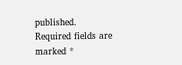published. Required fields are marked *